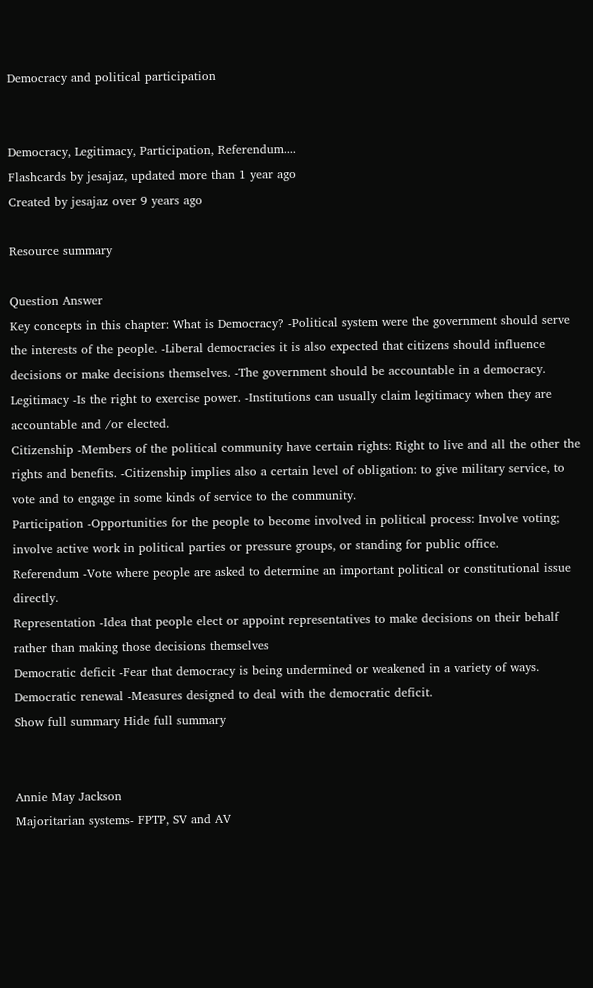Democracy and political participation


Democracy, Legitimacy, Participation, Referendum....
Flashcards by jesajaz, updated more than 1 year ago
Created by jesajaz over 9 years ago

Resource summary

Question Answer
Key concepts in this chapter: What is Democracy? -Political system were the government should serve the interests of the people. -Liberal democracies it is also expected that citizens should influence decisions or make decisions themselves. -The government should be accountable in a democracy.
Legitimacy -Is the right to exercise power. -Institutions can usually claim legitimacy when they are accountable and /or elected.
Citizenship -Members of the political community have certain rights: Right to live and all the other the rights and benefits. -Citizenship implies also a certain level of obligation: to give military service, to vote and to engage in some kinds of service to the community.
Participation -Opportunities for the people to become involved in political process: Involve voting; involve active work in political parties or pressure groups, or standing for public office.
Referendum -Vote where people are asked to determine an important political or constitutional issue directly.
Representation -Idea that people elect or appoint representatives to make decisions on their behalf rather than making those decisions themselves
Democratic deficit -Fear that democracy is being undermined or weakened in a variety of ways.
Democratic renewal -Measures designed to deal with the democratic deficit.
Show full summary Hide full summary


Annie May Jackson
Majoritarian systems- FPTP, SV and AV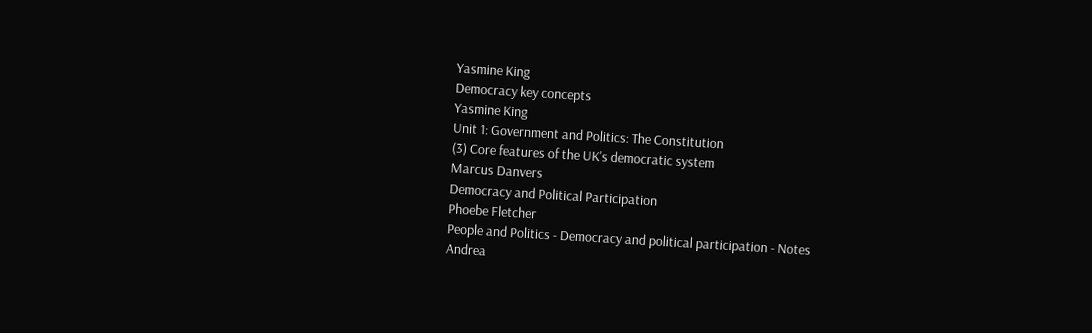Yasmine King
Democracy key concepts
Yasmine King
Unit 1: Government and Politics: The Constitution
(3) Core features of the UK's democratic system
Marcus Danvers
Democracy and Political Participation
Phoebe Fletcher
People and Politics - Democracy and political participation - Notes
Andrea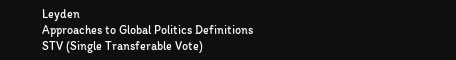Leyden
Approaches to Global Politics Definitions
STV (Single Transferable Vote)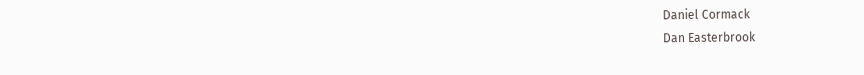Daniel Cormack
Dan Easterbrook